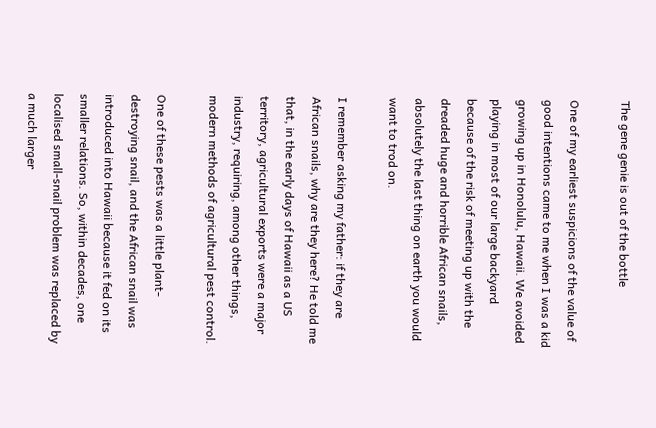The gene genie is out of the bottle

One of my earliest suspicions of the value of good intentions came to me when I was a kid growing up in Honolulu, Hawaii. We avoided playing in most of our large backyard because of the risk of meeting up with the dreaded huge and horrible African snails, absolutely the last thing on earth you would want to trod on.

I remember asking my father: if they are African snails, why are they here? He told me that, in the early days of Hawaii as a US territory, agricultural exports were a major industry, requiring, among other things, modern methods of agricultural pest control.

One of these pests was a little plant-destroying snail, and the African snail was introduced into Hawaii because it fed on its smaller relations. So, within decades, one localised small-snail problem was replaced by a much larger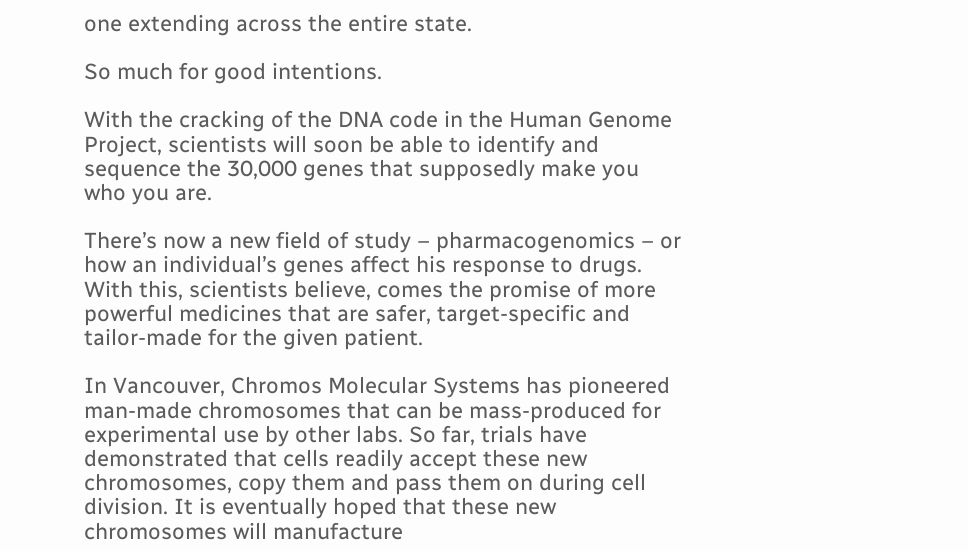one extending across the entire state.

So much for good intentions.

With the cracking of the DNA code in the Human Genome Project, scientists will soon be able to identify and sequence the 30,000 genes that supposedly make you who you are.

There’s now a new field of study – pharmacogenomics – or how an individual’s genes affect his response to drugs. With this, scientists believe, comes the promise of more powerful medicines that are safer, target-specific and tailor-made for the given patient.

In Vancouver, Chromos Molecular Systems has pioneered man-made chromosomes that can be mass-produced for experimental use by other labs. So far, trials have demonstrated that cells readily accept these new chromosomes, copy them and pass them on during cell division. It is eventually hoped that these new chromosomes will manufacture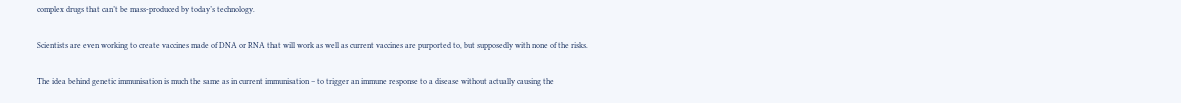complex drugs that can’t be mass-produced by today’s technology.

Scientists are even working to create vaccines made of DNA or RNA that will work as well as current vaccines are purported to, but supposedly with none of the risks.

The idea behind genetic immunisation is much the same as in current immunisation – to trigger an immune response to a disease without actually causing the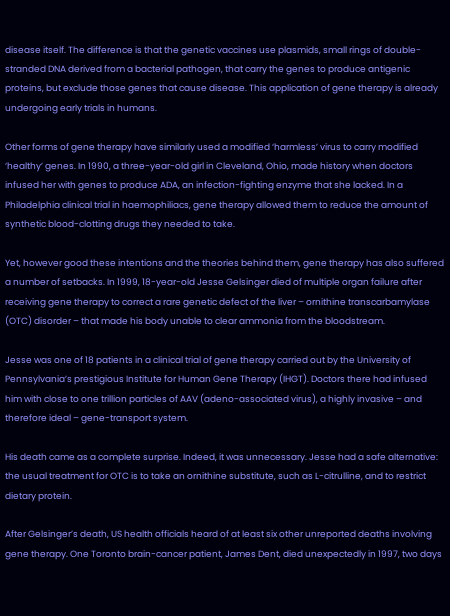disease itself. The difference is that the genetic vaccines use plasmids, small rings of double-stranded DNA derived from a bacterial pathogen, that carry the genes to produce antigenic proteins, but exclude those genes that cause disease. This application of gene therapy is already undergoing early trials in humans.

Other forms of gene therapy have similarly used a modified ‘harmless’ virus to carry modified ‘healthy’ genes. In 1990, a three-year-old girl in Cleveland, Ohio, made history when doctors infused her with genes to produce ADA, an infection-fighting enzyme that she lacked. In a Philadelphia clinical trial in haemophiliacs, gene therapy allowed them to reduce the amount of synthetic blood-clotting drugs they needed to take.

Yet, however good these intentions and the theories behind them, gene therapy has also suffered a number of setbacks. In 1999, 18-year-old Jesse Gelsinger died of multiple organ failure after receiving gene therapy to correct a rare genetic defect of the liver – ornithine transcarbamylase (OTC) disorder – that made his body unable to clear ammonia from the bloodstream.

Jesse was one of 18 patients in a clinical trial of gene therapy carried out by the University of Pennsylvania’s prestigious Institute for Human Gene Therapy (IHGT). Doctors there had infused him with close to one trillion particles of AAV (adeno-associated virus), a highly invasive – and therefore ideal – gene-transport system.

His death came as a complete surprise. Indeed, it was unnecessary. Jesse had a safe alternative: the usual treatment for OTC is to take an ornithine substitute, such as L-citrulline, and to restrict dietary protein.

After Gelsinger’s death, US health officials heard of at least six other unreported deaths involving gene therapy. One Toronto brain-cancer patient, James Dent, died unexpectedly in 1997, two days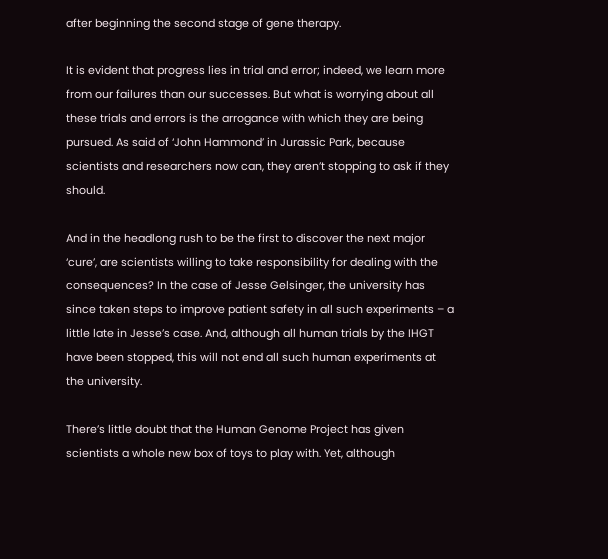after beginning the second stage of gene therapy.

It is evident that progress lies in trial and error; indeed, we learn more from our failures than our successes. But what is worrying about all these trials and errors is the arrogance with which they are being pursued. As said of ‘John Hammond’ in Jurassic Park, because scientists and researchers now can, they aren’t stopping to ask if they should.

And in the headlong rush to be the first to discover the next major ‘cure’, are scientists willing to take responsibility for dealing with the consequences? In the case of Jesse Gelsinger, the university has since taken steps to improve patient safety in all such experiments – a little late in Jesse’s case. And, although all human trials by the IHGT have been stopped, this will not end all such human experiments at the university.

There’s little doubt that the Human Genome Project has given scientists a whole new box of toys to play with. Yet, although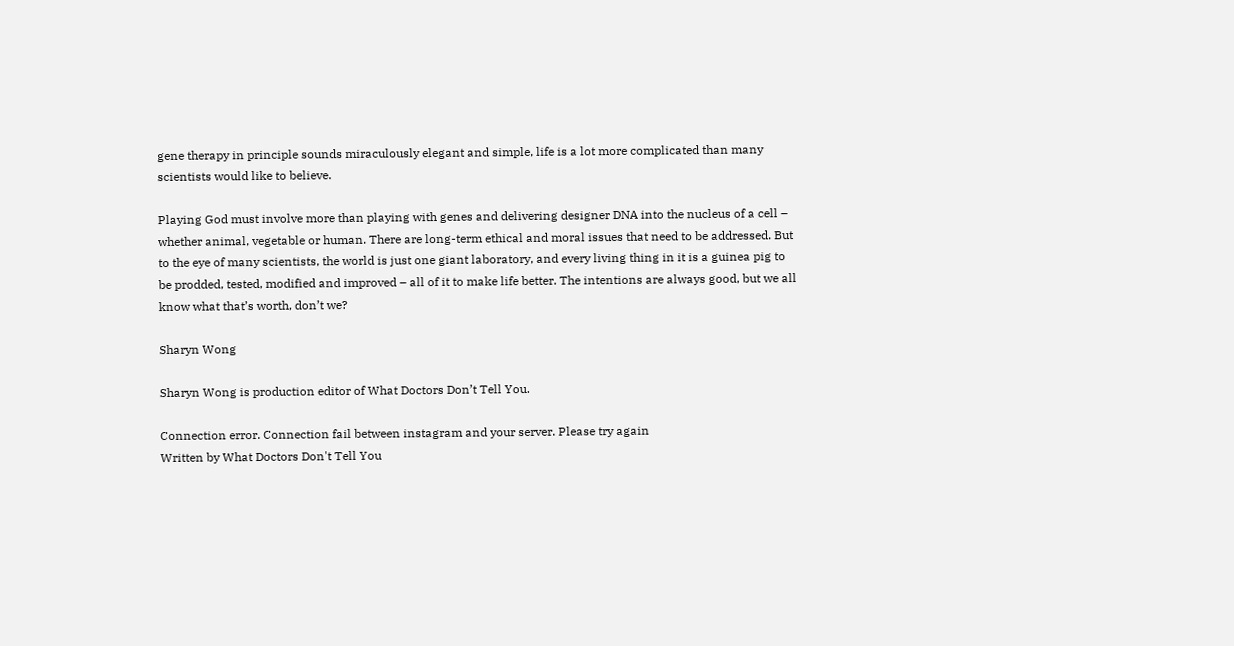gene therapy in principle sounds miraculously elegant and simple, life is a lot more complicated than many scientists would like to believe.

Playing God must involve more than playing with genes and delivering designer DNA into the nucleus of a cell – whether animal, vegetable or human. There are long-term ethical and moral issues that need to be addressed. But to the eye of many scientists, the world is just one giant laboratory, and every living thing in it is a guinea pig to be prodded, tested, modified and improved – all of it to make life better. The intentions are always good, but we all know what that’s worth, don’t we?

Sharyn Wong

Sharyn Wong is production editor of What Doctors Don’t Tell You.

Connection error. Connection fail between instagram and your server. Please try again
Written by What Doctors Don't Tell You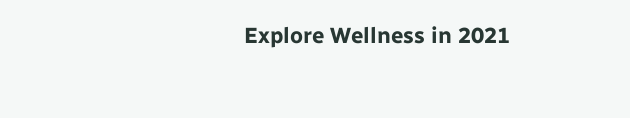Explore Wellness in 2021